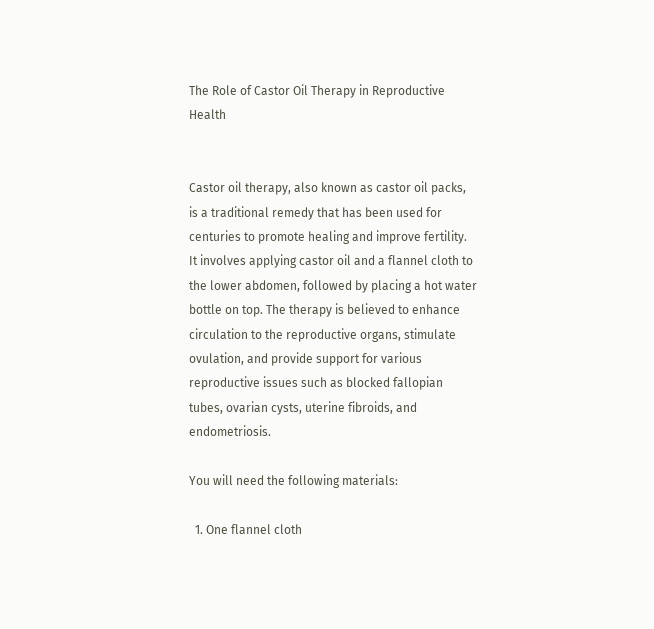The Role of Castor Oil Therapy in Reproductive Health


Castor oil therapy, also known as castor oil packs, is a traditional remedy that has been used for centuries to promote healing and improve fertility. It involves applying castor oil and a flannel cloth to the lower abdomen, followed by placing a hot water bottle on top. The therapy is believed to enhance circulation to the reproductive organs, stimulate ovulation, and provide support for various reproductive issues such as blocked fallopian tubes, ovarian cysts, uterine fibroids, and endometriosis.

You will need the following materials:

  1. One flannel cloth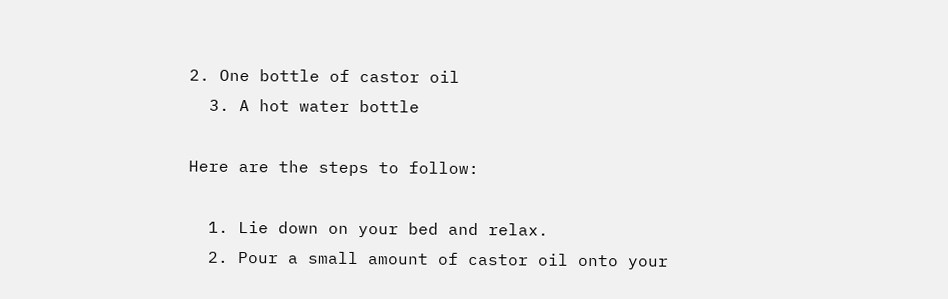2. One bottle of castor oil
  3. A hot water bottle

Here are the steps to follow:

  1. Lie down on your bed and relax.
  2. Pour a small amount of castor oil onto your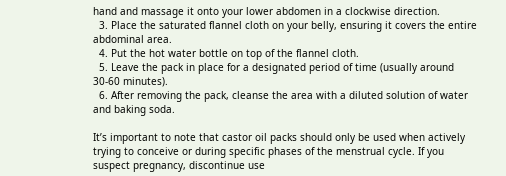hand and massage it onto your lower abdomen in a clockwise direction.
  3. Place the saturated flannel cloth on your belly, ensuring it covers the entire abdominal area.
  4. Put the hot water bottle on top of the flannel cloth.
  5. Leave the pack in place for a designated period of time (usually around 30-60 minutes).
  6. After removing the pack, cleanse the area with a diluted solution of water and baking soda.

It’s important to note that castor oil packs should only be used when actively trying to conceive or during specific phases of the menstrual cycle. If you suspect pregnancy, discontinue use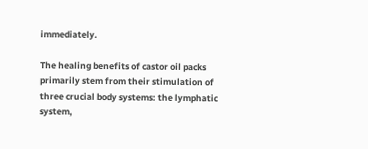immediately.

The healing benefits of castor oil packs primarily stem from their stimulation of three crucial body systems: the lymphatic system,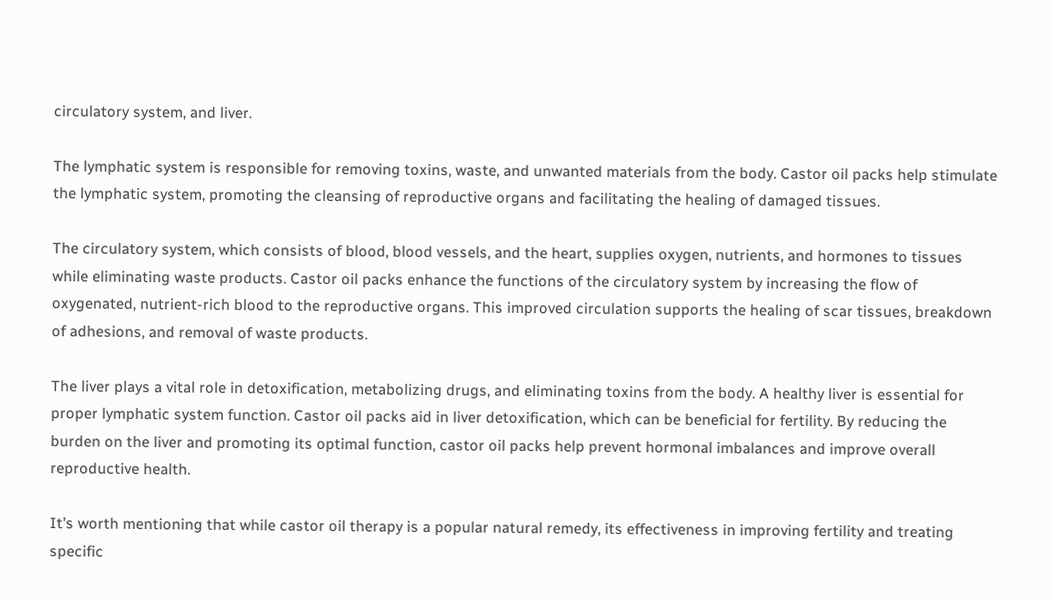circulatory system, and liver.

The lymphatic system is responsible for removing toxins, waste, and unwanted materials from the body. Castor oil packs help stimulate the lymphatic system, promoting the cleansing of reproductive organs and facilitating the healing of damaged tissues.

The circulatory system, which consists of blood, blood vessels, and the heart, supplies oxygen, nutrients, and hormones to tissues while eliminating waste products. Castor oil packs enhance the functions of the circulatory system by increasing the flow of oxygenated, nutrient-rich blood to the reproductive organs. This improved circulation supports the healing of scar tissues, breakdown of adhesions, and removal of waste products.

The liver plays a vital role in detoxification, metabolizing drugs, and eliminating toxins from the body. A healthy liver is essential for proper lymphatic system function. Castor oil packs aid in liver detoxification, which can be beneficial for fertility. By reducing the burden on the liver and promoting its optimal function, castor oil packs help prevent hormonal imbalances and improve overall reproductive health.

It’s worth mentioning that while castor oil therapy is a popular natural remedy, its effectiveness in improving fertility and treating specific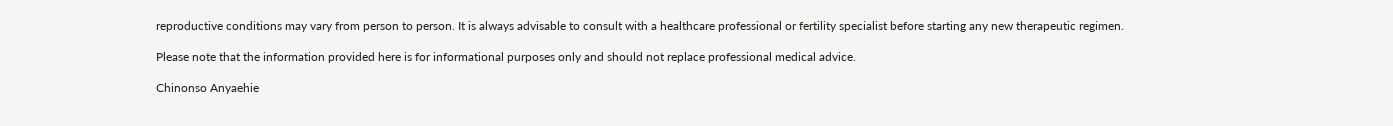reproductive conditions may vary from person to person. It is always advisable to consult with a healthcare professional or fertility specialist before starting any new therapeutic regimen.

Please note that the information provided here is for informational purposes only and should not replace professional medical advice.

Chinonso Anyaehie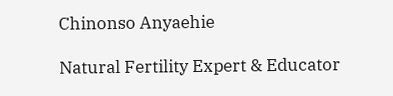Chinonso Anyaehie

Natural Fertility Expert & Educator